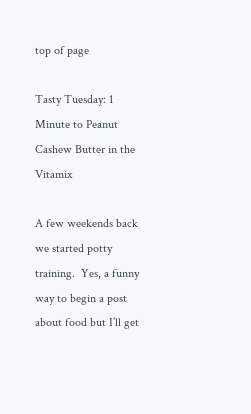top of page

Tasty Tuesday: 1 Minute to Peanut Cashew Butter in the Vitamix

A few weekends back we started potty training.  Yes, a funny way to begin a post about food but I’ll get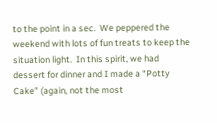to the point in a sec.  We peppered the weekend with lots of fun treats to keep the situation light.  In this spirit, we had dessert for dinner and I made a “Potty Cake” (again, not the most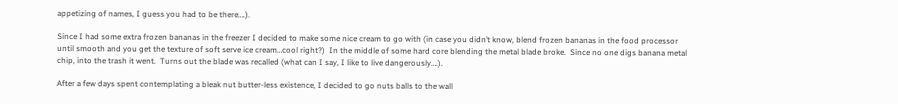appetizing of names, I guess you had to be there….).

Since I had some extra frozen bananas in the freezer I decided to make some nice cream to go with (in case you didn’t know, blend frozen bananas in the food processor until smooth and you get the texture of soft serve ice cream…cool right?)  In the middle of some hard core blending the metal blade broke.  Since no one digs banana metal chip, into the trash it went.  Turns out the blade was recalled (what can I say, I like to live dangerously….).

After a few days spent contemplating a bleak nut butter-less existence, I decided to go nuts balls to the wall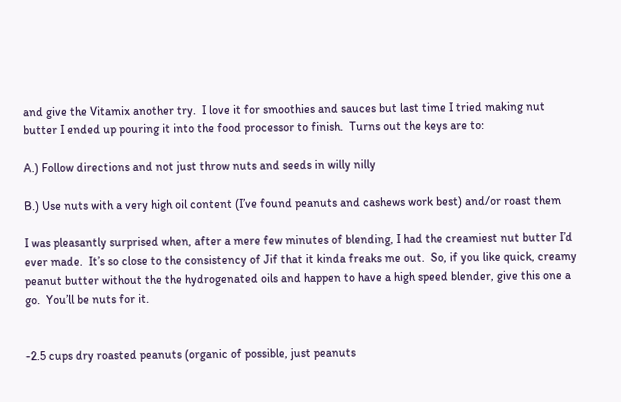and give the Vitamix another try.  I love it for smoothies and sauces but last time I tried making nut butter I ended up pouring it into the food processor to finish.  Turns out the keys are to:

A.) Follow directions and not just throw nuts and seeds in willy nilly

B.) Use nuts with a very high oil content (I’ve found peanuts and cashews work best) and/or roast them

I was pleasantly surprised when, after a mere few minutes of blending, I had the creamiest nut butter I’d ever made.  It’s so close to the consistency of Jif that it kinda freaks me out.  So, if you like quick, creamy peanut butter without the the hydrogenated oils and happen to have a high speed blender, give this one a go.  You’ll be nuts for it.


-2.5 cups dry roasted peanuts (organic of possible, just peanuts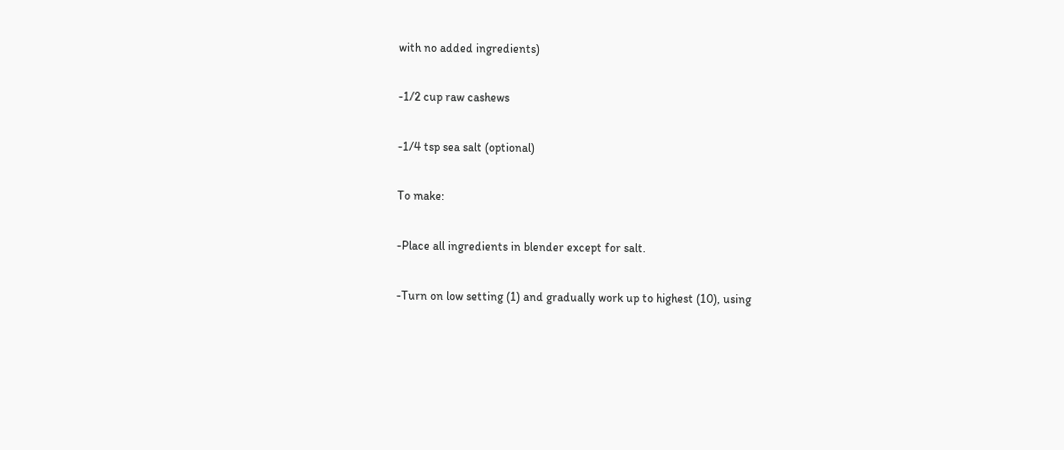with no added ingredients)

-1/2 cup raw cashews

-1/4 tsp sea salt (optional)

To make:

-Place all ingredients in blender except for salt.

-Turn on low setting (1) and gradually work up to highest (10), using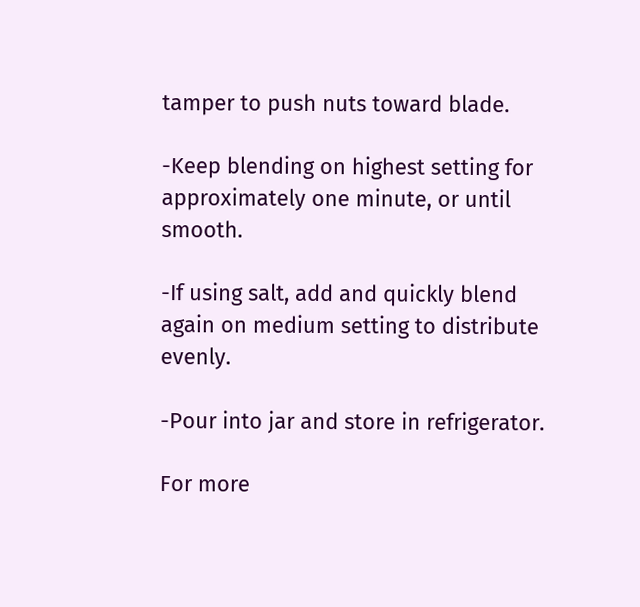tamper to push nuts toward blade.

-Keep blending on highest setting for approximately one minute, or until smooth.

-If using salt, add and quickly blend again on medium setting to distribute evenly.

-Pour into jar and store in refrigerator.

For more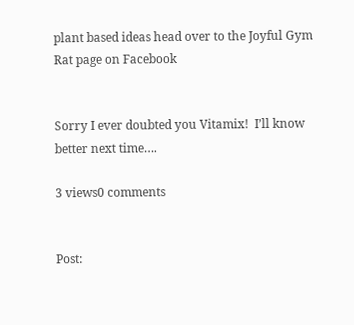plant based ideas head over to the Joyful Gym Rat page on Facebook


Sorry I ever doubted you Vitamix!  I’ll know better next time….

3 views0 comments


Post: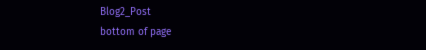Blog2_Post
bottom of page